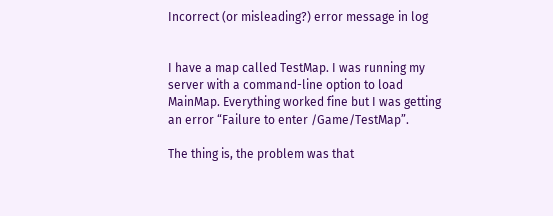Incorrect (or misleading?) error message in log


I have a map called TestMap. I was running my server with a command-line option to load MainMap. Everything worked fine but I was getting an error “Failure to enter /Game/TestMap”.

The thing is, the problem was that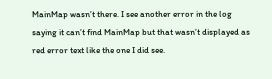MainMap wasn’t there. I see another error in the log saying it can’t find MainMap but that wasn’t displayed as red error text like the one I did see.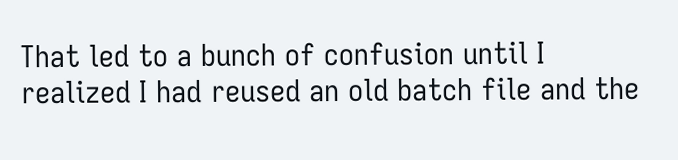That led to a bunch of confusion until I realized I had reused an old batch file and the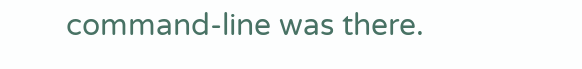command-line was there.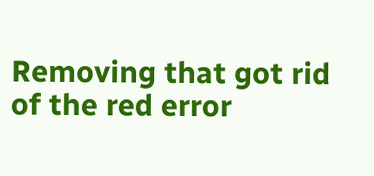Removing that got rid of the red error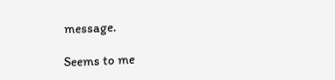message.

Seems to me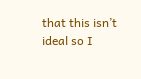that this isn’t ideal so I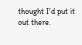thought I’d put it out there.